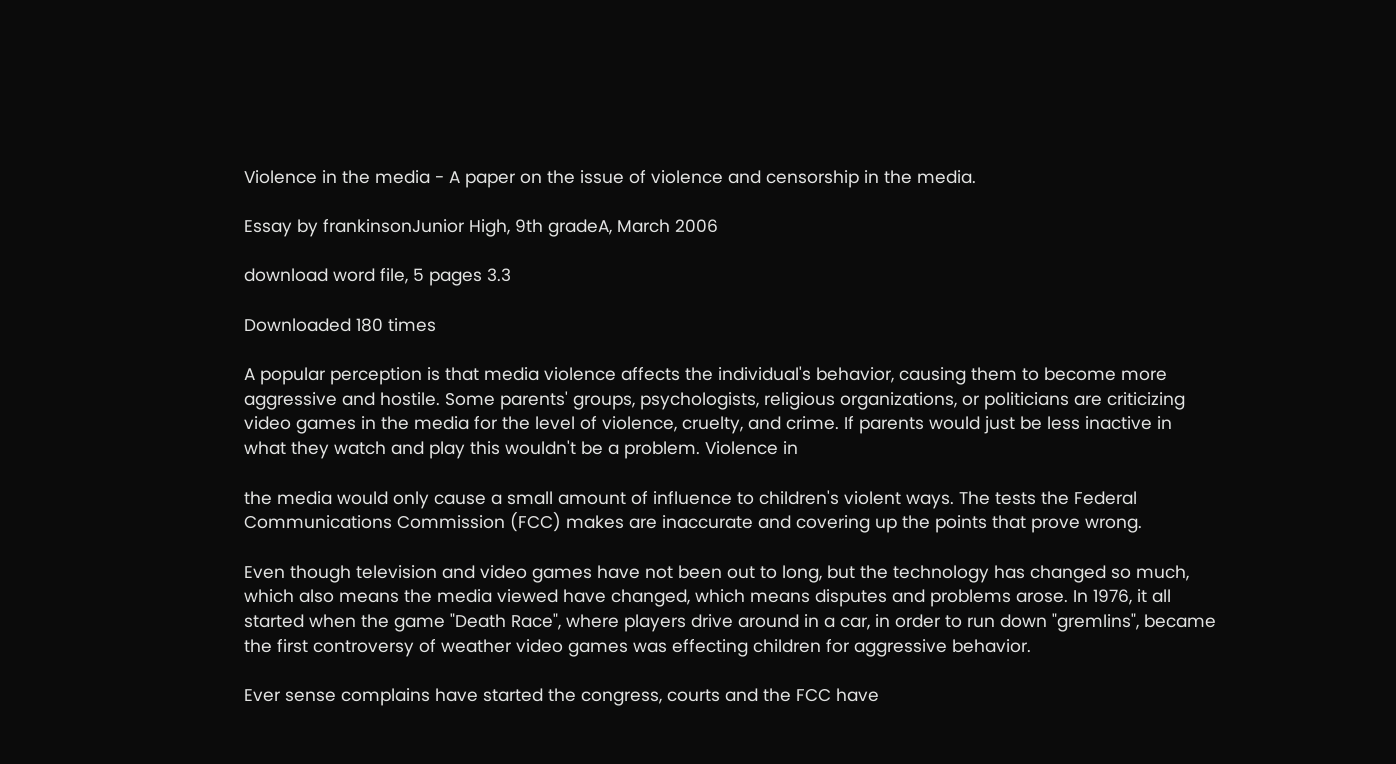Violence in the media - A paper on the issue of violence and censorship in the media.

Essay by frankinsonJunior High, 9th gradeA, March 2006

download word file, 5 pages 3.3

Downloaded 180 times

A popular perception is that media violence affects the individual's behavior, causing them to become more aggressive and hostile. Some parents' groups, psychologists, religious organizations, or politicians are criticizing video games in the media for the level of violence, cruelty, and crime. If parents would just be less inactive in what they watch and play this wouldn't be a problem. Violence in

the media would only cause a small amount of influence to children's violent ways. The tests the Federal Communications Commission (FCC) makes are inaccurate and covering up the points that prove wrong.

Even though television and video games have not been out to long, but the technology has changed so much, which also means the media viewed have changed, which means disputes and problems arose. In 1976, it all started when the game "Death Race", where players drive around in a car, in order to run down "gremlins", became the first controversy of weather video games was effecting children for aggressive behavior.

Ever sense complains have started the congress, courts and the FCC have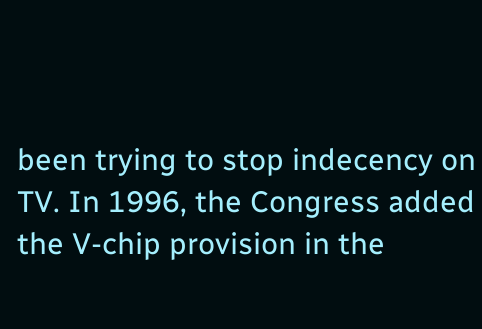been trying to stop indecency on TV. In 1996, the Congress added the V-chip provision in the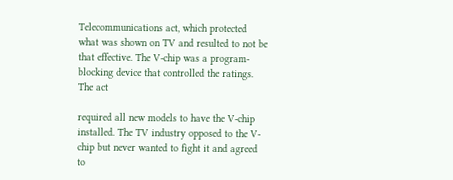Telecommunications act, which protected what was shown on TV and resulted to not be that effective. The V-chip was a program-blocking device that controlled the ratings. The act

required all new models to have the V-chip installed. The TV industry opposed to the V-chip but never wanted to fight it and agreed to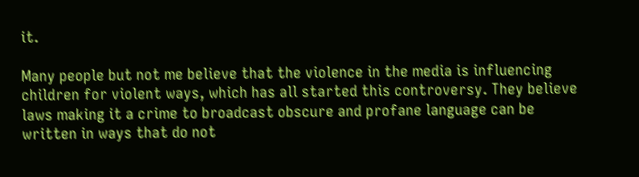it.

Many people but not me believe that the violence in the media is influencing children for violent ways, which has all started this controversy. They believe laws making it a crime to broadcast obscure and profane language can be written in ways that do not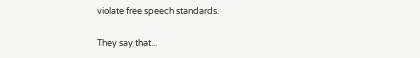violate free speech standards.

They say that...